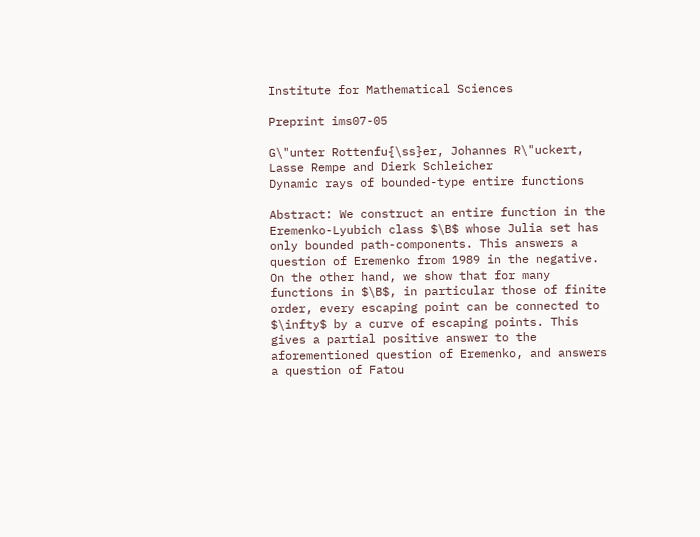Institute for Mathematical Sciences

Preprint ims07-05

G\"unter Rottenfu{\ss}er, Johannes R\"uckert, Lasse Rempe and Dierk Schleicher
Dynamic rays of bounded-type entire functions

Abstract: We construct an entire function in the Eremenko-Lyubich class $\B$ whose Julia set has only bounded path-components. This answers a question of Eremenko from 1989 in the negative. On the other hand, we show that for many functions in $\B$, in particular those of finite order, every escaping point can be connected to $\infty$ by a curve of escaping points. This gives a partial positive answer to the aforementioned question of Eremenko, and answers a question of Fatou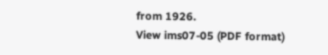from 1926.
View ims07-05 (PDF format)